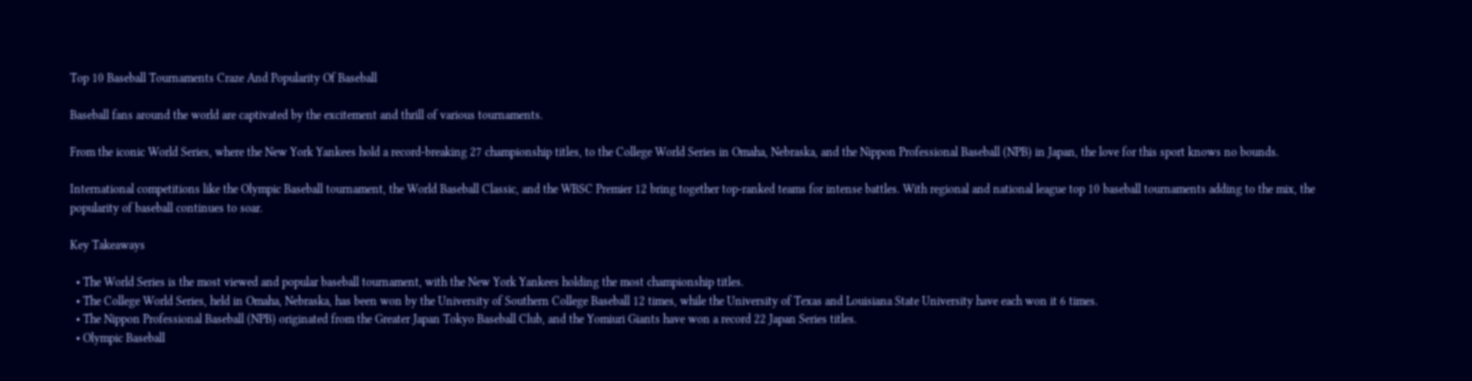Top 10 Baseball Tournaments Craze And Popularity Of Baseball

Baseball fans around the world are captivated by the excitement and thrill of various tournaments.

From the iconic World Series, where the New York Yankees hold a record-breaking 27 championship titles, to the College World Series in Omaha, Nebraska, and the Nippon Professional Baseball (NPB) in Japan, the love for this sport knows no bounds.

International competitions like the Olympic Baseball tournament, the World Baseball Classic, and the WBSC Premier 12 bring together top-ranked teams for intense battles. With regional and national league top 10 baseball tournaments adding to the mix, the popularity of baseball continues to soar.

Key Takeaways

  • The World Series is the most viewed and popular baseball tournament, with the New York Yankees holding the most championship titles.
  • The College World Series, held in Omaha, Nebraska, has been won by the University of Southern College Baseball 12 times, while the University of Texas and Louisiana State University have each won it 6 times.
  • The Nippon Professional Baseball (NPB) originated from the Greater Japan Tokyo Baseball Club, and the Yomiuri Giants have won a record 22 Japan Series titles.
  • Olympic Baseball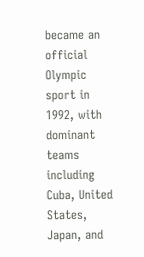became an official Olympic sport in 1992, with dominant teams including Cuba, United States, Japan, and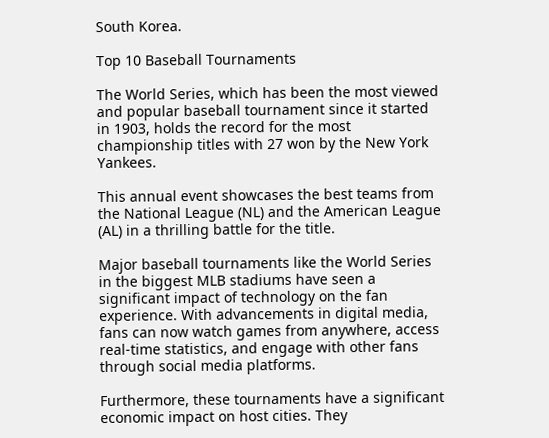South Korea.

Top 10 Baseball Tournaments

The World Series, which has been the most viewed and popular baseball tournament since it started in 1903, holds the record for the most championship titles with 27 won by the New York Yankees.

This annual event showcases the best teams from the National League (NL) and the American League (AL) in a thrilling battle for the title.

Major baseball tournaments like the World Series in the biggest MLB stadiums have seen a significant impact of technology on the fan experience. With advancements in digital media, fans can now watch games from anywhere, access real-time statistics, and engage with other fans through social media platforms.

Furthermore, these tournaments have a significant economic impact on host cities. They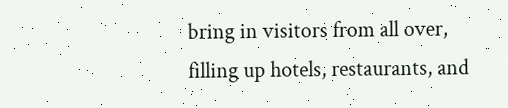bring in visitors from all over, filling up hotels, restaurants, and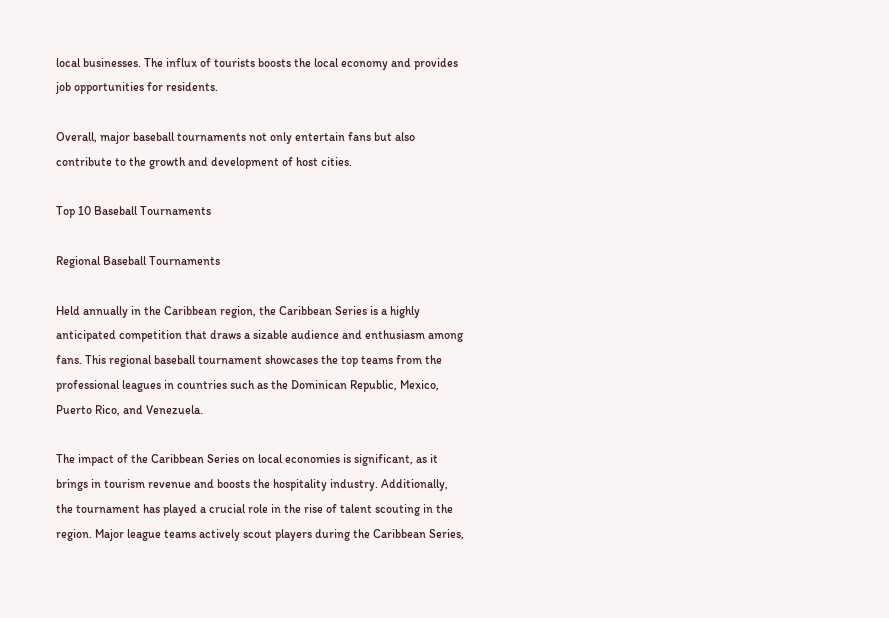local businesses. The influx of tourists boosts the local economy and provides job opportunities for residents.

Overall, major baseball tournaments not only entertain fans but also contribute to the growth and development of host cities.

Top 10 Baseball Tournaments

Regional Baseball Tournaments

Held annually in the Caribbean region, the Caribbean Series is a highly anticipated competition that draws a sizable audience and enthusiasm among fans. This regional baseball tournament showcases the top teams from the professional leagues in countries such as the Dominican Republic, Mexico, Puerto Rico, and Venezuela.

The impact of the Caribbean Series on local economies is significant, as it brings in tourism revenue and boosts the hospitality industry. Additionally, the tournament has played a crucial role in the rise of talent scouting in the region. Major league teams actively scout players during the Caribbean Series,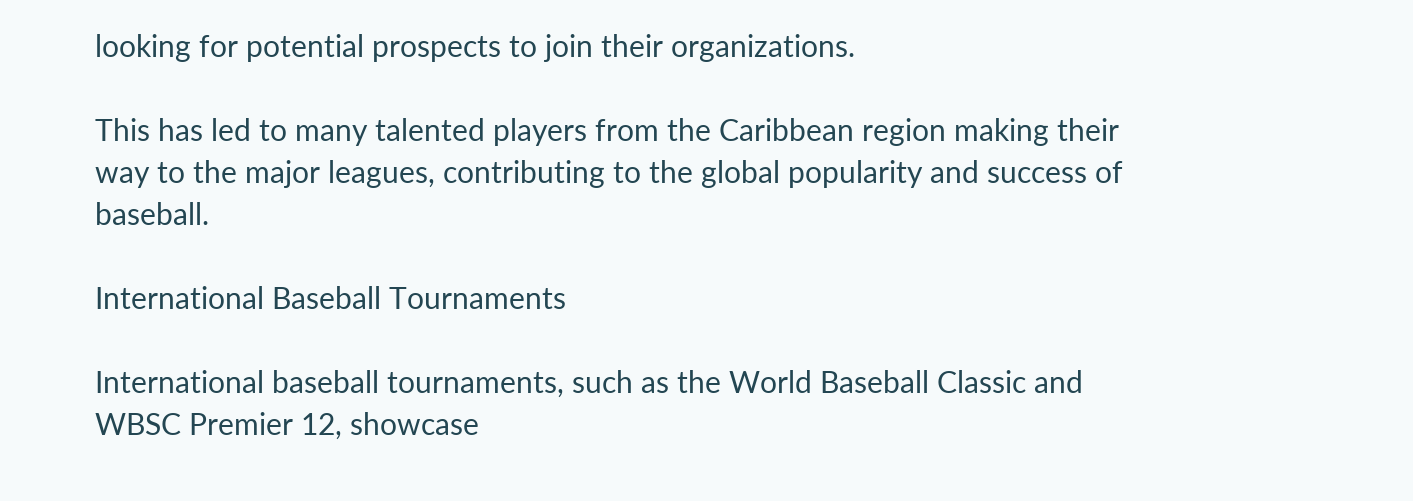looking for potential prospects to join their organizations.

This has led to many talented players from the Caribbean region making their way to the major leagues, contributing to the global popularity and success of baseball.

International Baseball Tournaments

International baseball tournaments, such as the World Baseball Classic and WBSC Premier 12, showcase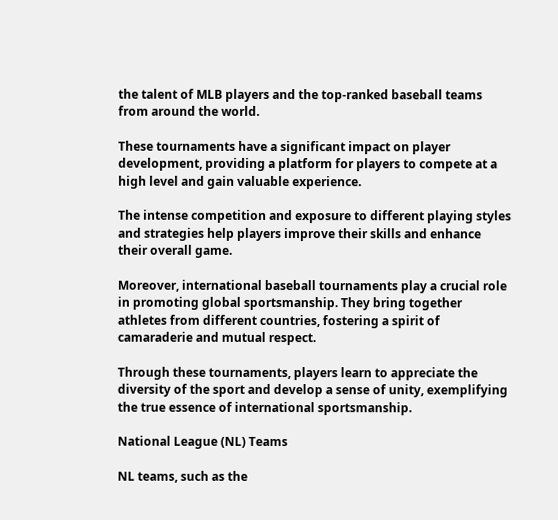the talent of MLB players and the top-ranked baseball teams from around the world.

These tournaments have a significant impact on player development, providing a platform for players to compete at a high level and gain valuable experience.

The intense competition and exposure to different playing styles and strategies help players improve their skills and enhance their overall game.

Moreover, international baseball tournaments play a crucial role in promoting global sportsmanship. They bring together athletes from different countries, fostering a spirit of camaraderie and mutual respect.

Through these tournaments, players learn to appreciate the diversity of the sport and develop a sense of unity, exemplifying the true essence of international sportsmanship.

National League (NL) Teams

NL teams, such as the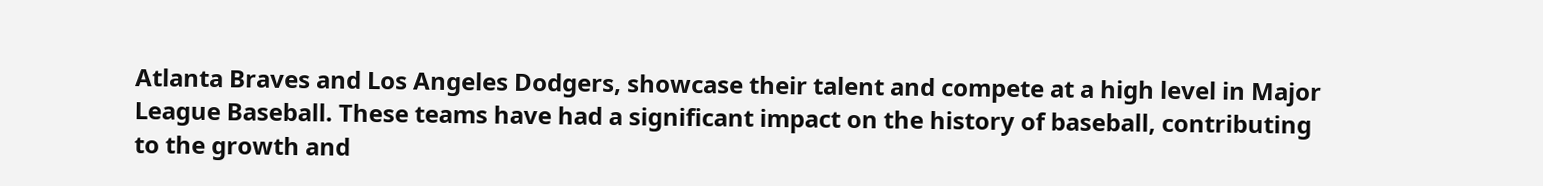Atlanta Braves and Los Angeles Dodgers, showcase their talent and compete at a high level in Major League Baseball. These teams have had a significant impact on the history of baseball, contributing to the growth and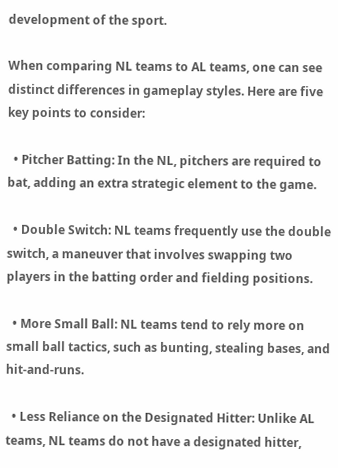development of the sport.

When comparing NL teams to AL teams, one can see distinct differences in gameplay styles. Here are five key points to consider:

  • Pitcher Batting: In the NL, pitchers are required to bat, adding an extra strategic element to the game.

  • Double Switch: NL teams frequently use the double switch, a maneuver that involves swapping two players in the batting order and fielding positions.

  • More Small Ball: NL teams tend to rely more on small ball tactics, such as bunting, stealing bases, and hit-and-runs.

  • Less Reliance on the Designated Hitter: Unlike AL teams, NL teams do not have a designated hitter,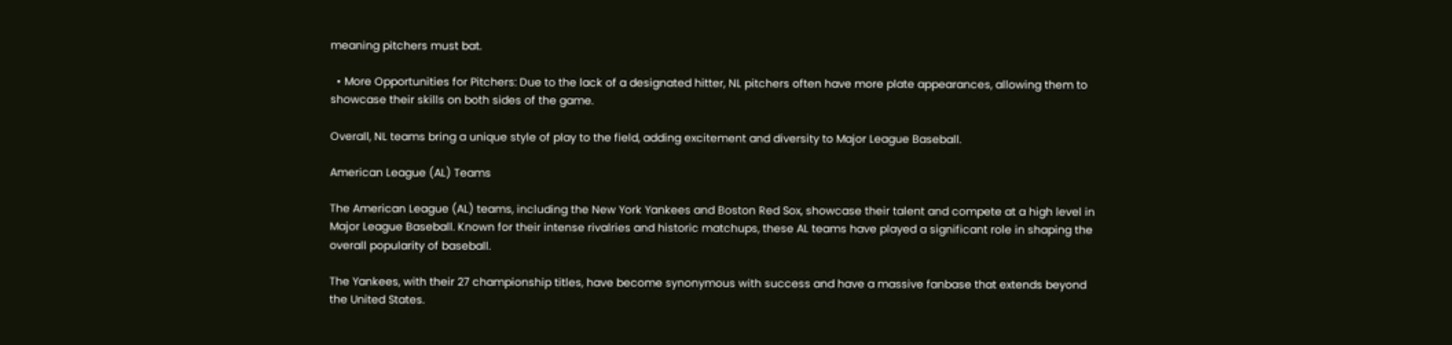meaning pitchers must bat.

  • More Opportunities for Pitchers: Due to the lack of a designated hitter, NL pitchers often have more plate appearances, allowing them to showcase their skills on both sides of the game.

Overall, NL teams bring a unique style of play to the field, adding excitement and diversity to Major League Baseball.

American League (AL) Teams

The American League (AL) teams, including the New York Yankees and Boston Red Sox, showcase their talent and compete at a high level in Major League Baseball. Known for their intense rivalries and historic matchups, these AL teams have played a significant role in shaping the overall popularity of baseball.

The Yankees, with their 27 championship titles, have become synonymous with success and have a massive fanbase that extends beyond the United States.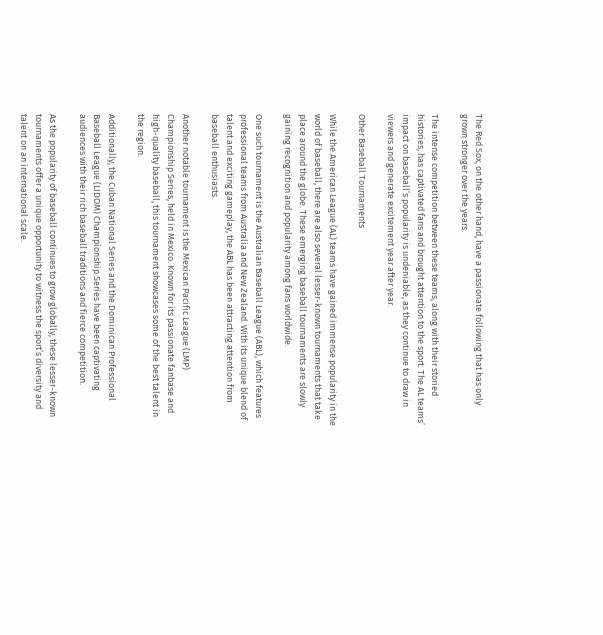The Red Sox, on the other hand, have a passionate following that has only grown stronger over the years.

The intense competition between these teams, along with their storied histories, has captivated fans and brought attention to the sport. The AL teams’ impact on baseball’s popularity is undeniable, as they continue to draw in viewers and generate excitement year after year.

Other Baseball Tournaments

While the American League (AL) teams have gained immense popularity in the world of baseball, there are also several lesser-known tournaments that take place around the globe. These emerging baseball tournaments are slowly gaining recognition and popularity among fans worldwide.

One such tournament is the Australian Baseball League (ABL), which features professional teams from Australia and New Zealand. With its unique blend of talent and exciting gameplay, the ABL has been attracting attention from baseball enthusiasts.

Another notable tournament is the Mexican Pacific League (LMP) Championship Series, held in Mexico. Known for its passionate fanbase and high-quality baseball, this tournament showcases some of the best talent in the region.

Additionally, the Cuban National Series and the Dominican Professional Baseball League (LIDOM) Championship Series have been captivating audiences with their rich baseball traditions and fierce competition.

As the popularity of baseball continues to grow globally, these lesser-known tournaments offer a unique opportunity to witness the sport’s diversity and talent on an international scale.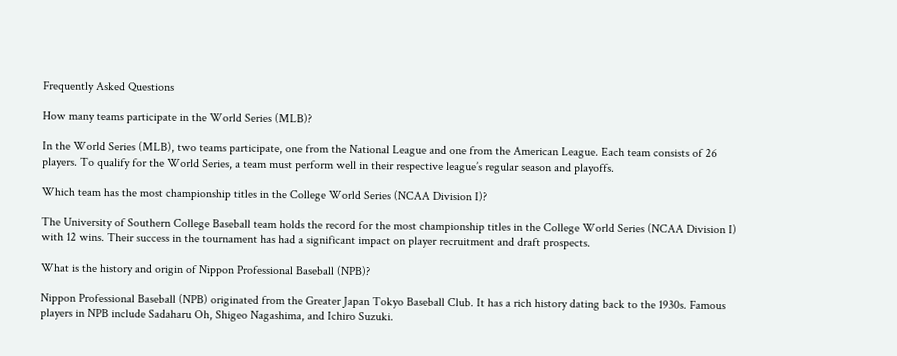Frequently Asked Questions

How many teams participate in the World Series (MLB)?

In the World Series (MLB), two teams participate, one from the National League and one from the American League. Each team consists of 26 players. To qualify for the World Series, a team must perform well in their respective league’s regular season and playoffs.

Which team has the most championship titles in the College World Series (NCAA Division I)?

The University of Southern College Baseball team holds the record for the most championship titles in the College World Series (NCAA Division I) with 12 wins. Their success in the tournament has had a significant impact on player recruitment and draft prospects.

What is the history and origin of Nippon Professional Baseball (NPB)?

Nippon Professional Baseball (NPB) originated from the Greater Japan Tokyo Baseball Club. It has a rich history dating back to the 1930s. Famous players in NPB include Sadaharu Oh, Shigeo Nagashima, and Ichiro Suzuki.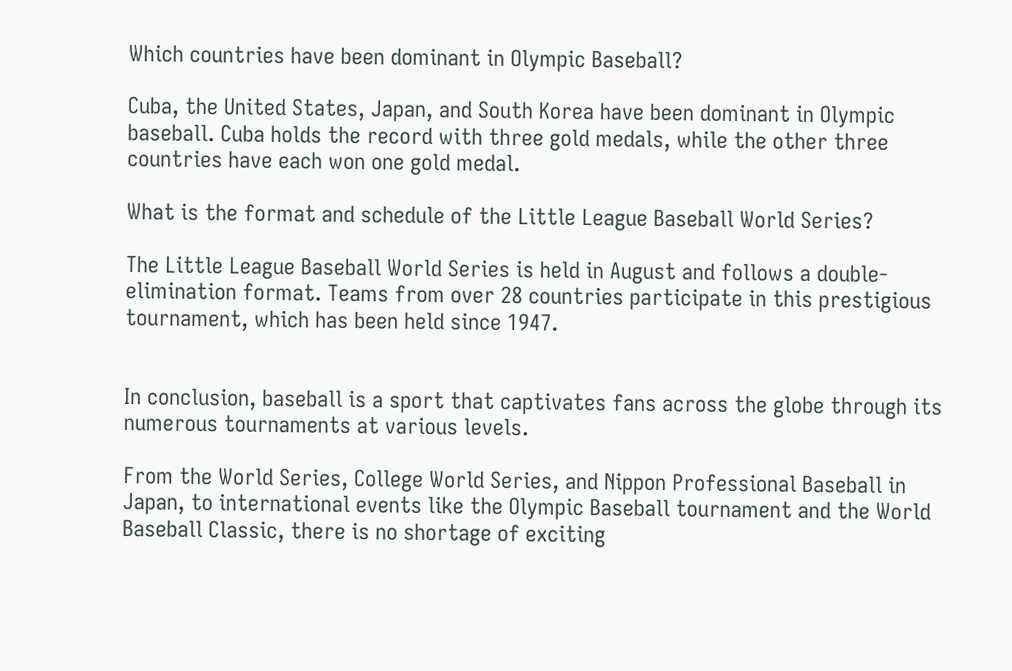Which countries have been dominant in Olympic Baseball?

Cuba, the United States, Japan, and South Korea have been dominant in Olympic baseball. Cuba holds the record with three gold medals, while the other three countries have each won one gold medal.

What is the format and schedule of the Little League Baseball World Series?

The Little League Baseball World Series is held in August and follows a double-elimination format. Teams from over 28 countries participate in this prestigious tournament, which has been held since 1947.


In conclusion, baseball is a sport that captivates fans across the globe through its numerous tournaments at various levels.

From the World Series, College World Series, and Nippon Professional Baseball in Japan, to international events like the Olympic Baseball tournament and the World Baseball Classic, there is no shortage of exciting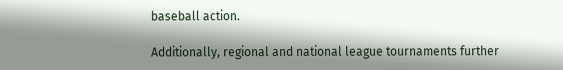baseball action.

Additionally, regional and national league tournaments further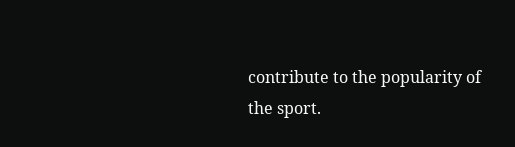contribute to the popularity of the sport.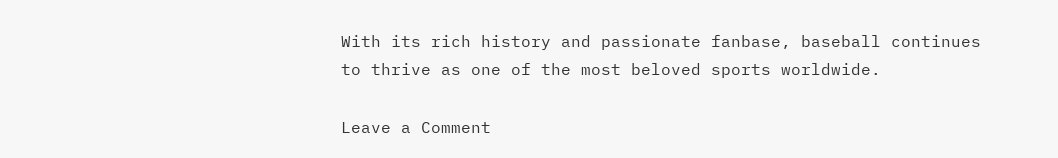With its rich history and passionate fanbase, baseball continues to thrive as one of the most beloved sports worldwide.

Leave a Comment